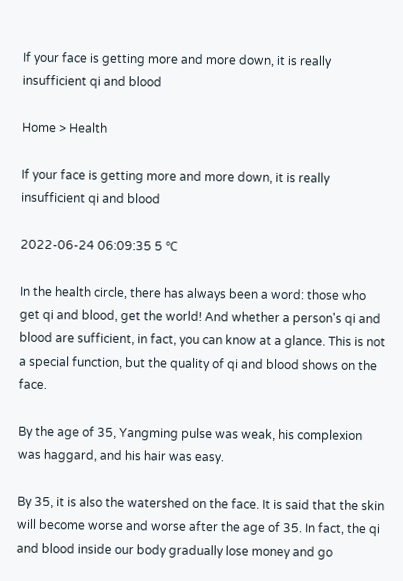If your face is getting more and more down, it is really insufficient qi and blood

Home > Health

If your face is getting more and more down, it is really insufficient qi and blood

2022-06-24 06:09:35 5 ℃

In the health circle, there has always been a word: those who get qi and blood, get the world! And whether a person's qi and blood are sufficient, in fact, you can know at a glance. This is not a special function, but the quality of qi and blood shows on the face.

By the age of 35, Yangming pulse was weak, his complexion was haggard, and his hair was easy.

By 35, it is also the watershed on the face. It is said that the skin will become worse and worse after the age of 35. In fact, the qi and blood inside our body gradually lose money and go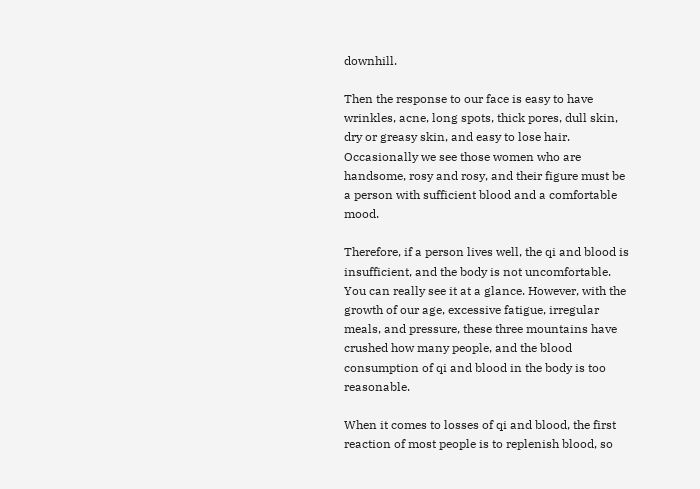downhill.

Then the response to our face is easy to have wrinkles, acne, long spots, thick pores, dull skin, dry or greasy skin, and easy to lose hair. Occasionally we see those women who are handsome, rosy and rosy, and their figure must be a person with sufficient blood and a comfortable mood.

Therefore, if a person lives well, the qi and blood is insufficient, and the body is not uncomfortable. You can really see it at a glance. However, with the growth of our age, excessive fatigue, irregular meals, and pressure, these three mountains have crushed how many people, and the blood consumption of qi and blood in the body is too reasonable.

When it comes to losses of qi and blood, the first reaction of most people is to replenish blood, so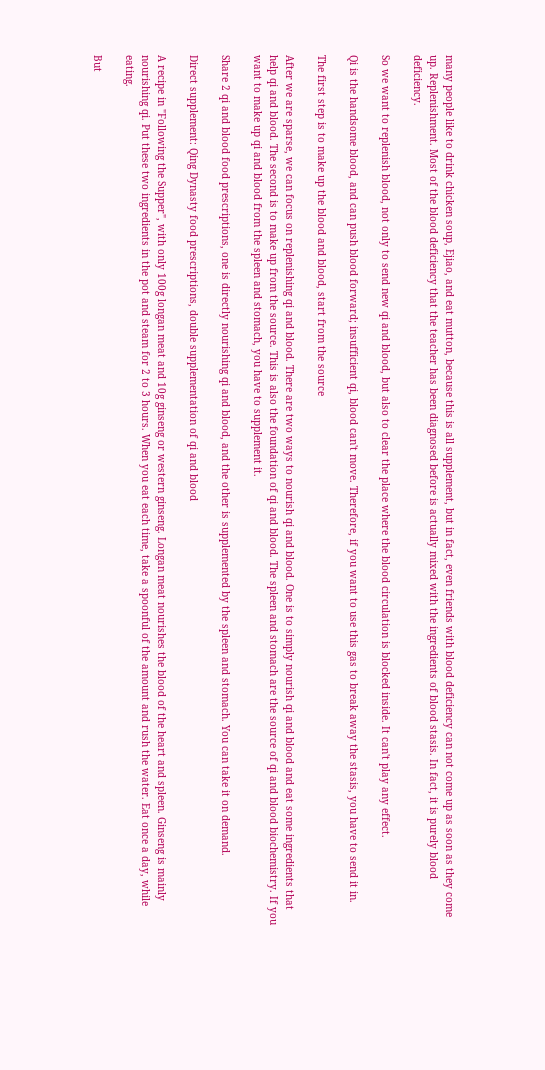many people like to drink chicken soup, Ejiao, and eat mutton, because this is all supplement, but in fact, even friends with blood deficiency can not come up as soon as they come up. Replenishment. Most of the blood deficiency that the teacher has been diagnosed before is actually mixed with the ingredients of blood stasis. In fact, it is purely blood deficiency.

So we want to replenish blood, not only to send new qi and blood, but also to clear the place where the blood circulation is blocked inside. It can't play any effect.

Qi is the handsome blood, and can push blood forward; insufficient qi, blood can't move. Therefore, if you want to use this gas to break away the stasis, you have to send it in.

The first step is to make up the blood and blood, start from the source

After we are sparse, we can focus on replenishing qi and blood. There are two ways to nourish qi and blood. One is to simply nourish qi and blood and eat some ingredients that help qi and blood. The second is to make up from the source. This is also the foundation of qi and blood. The spleen and stomach are the source of qi and blood biochemistry. If you want to make up qi and blood from the spleen and stomach, you have to supplement it.

Share 2 qi and blood food prescriptions, one is directly nourishing qi and blood, and the other is supplemented by the spleen and stomach. You can take it on demand.

Direct supplement: Qing Dynasty food prescriptions, double supplementation of qi and blood

A recipe in "Following the Supper", with only 100g longan meat and 10g ginseng or western ginseng. Longan meat nourishes the blood of the heart and spleen. Ginseng is mainly nourishing qi. Put these two ingredients in the pot and steam for 2 to 3 hours. When you eat each time, take a spoonful of the amount and rush the water. Eat once a day, while eating.

But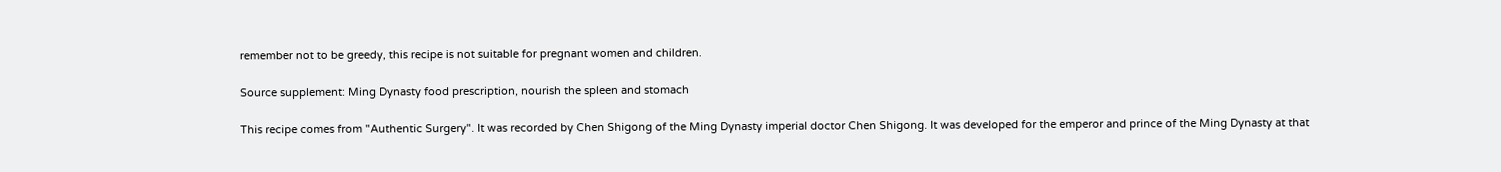remember not to be greedy, this recipe is not suitable for pregnant women and children.

Source supplement: Ming Dynasty food prescription, nourish the spleen and stomach

This recipe comes from "Authentic Surgery". It was recorded by Chen Shigong of the Ming Dynasty imperial doctor Chen Shigong. It was developed for the emperor and prince of the Ming Dynasty at that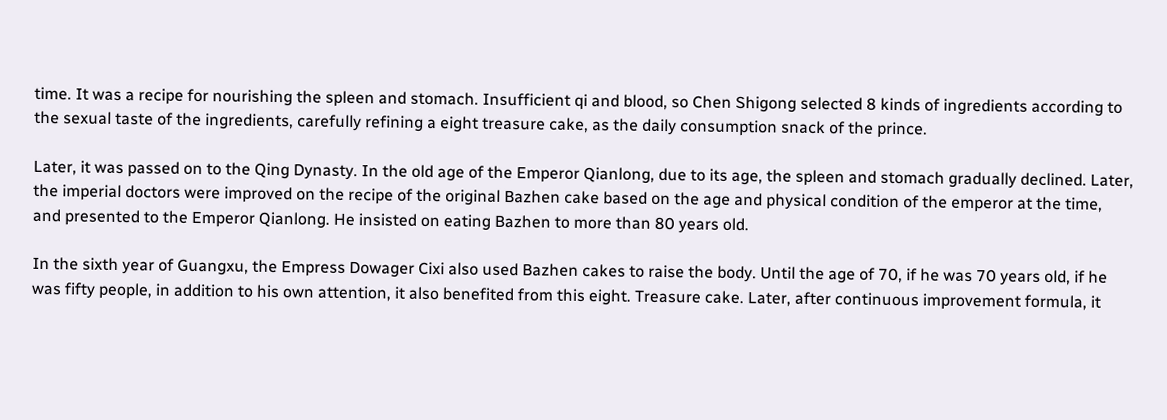time. It was a recipe for nourishing the spleen and stomach. Insufficient qi and blood, so Chen Shigong selected 8 kinds of ingredients according to the sexual taste of the ingredients, carefully refining a eight treasure cake, as the daily consumption snack of the prince.

Later, it was passed on to the Qing Dynasty. In the old age of the Emperor Qianlong, due to its age, the spleen and stomach gradually declined. Later, the imperial doctors were improved on the recipe of the original Bazhen cake based on the age and physical condition of the emperor at the time, and presented to the Emperor Qianlong. He insisted on eating Bazhen to more than 80 years old.

In the sixth year of Guangxu, the Empress Dowager Cixi also used Bazhen cakes to raise the body. Until the age of 70, if he was 70 years old, if he was fifty people, in addition to his own attention, it also benefited from this eight. Treasure cake. Later, after continuous improvement formula, it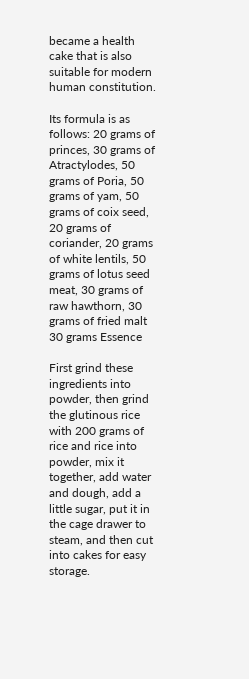became a health cake that is also suitable for modern human constitution.

Its formula is as follows: 20 grams of princes, 30 grams of Atractylodes, 50 grams of Poria, 50 grams of yam, 50 grams of coix seed, 20 grams of coriander, 20 grams of white lentils, 50 grams of lotus seed meat, 30 grams of raw hawthorn, 30 grams of fried malt 30 grams Essence

First grind these ingredients into powder, then grind the glutinous rice with 200 grams of rice and rice into powder, mix it together, add water and dough, add a little sugar, put it in the cage drawer to steam, and then cut into cakes for easy storage.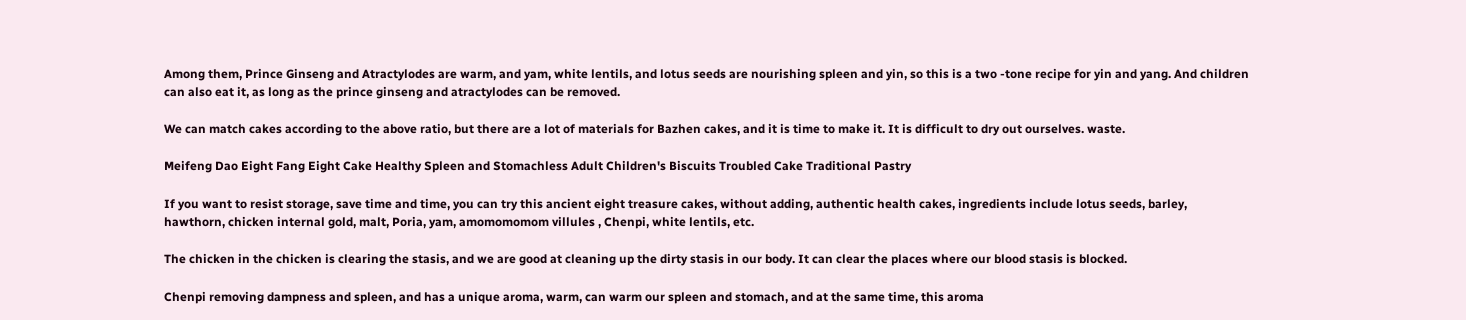Among them, Prince Ginseng and Atractylodes are warm, and yam, white lentils, and lotus seeds are nourishing spleen and yin, so this is a two -tone recipe for yin and yang. And children can also eat it, as long as the prince ginseng and atractylodes can be removed.

We can match cakes according to the above ratio, but there are a lot of materials for Bazhen cakes, and it is time to make it. It is difficult to dry out ourselves. waste.

Meifeng Dao Eight Fang Eight Cake Healthy Spleen and Stomachless Adult Children's Biscuits Troubled Cake Traditional Pastry

If you want to resist storage, save time and time, you can try this ancient eight treasure cakes, without adding, authentic health cakes, ingredients include lotus seeds, barley, hawthorn, chicken internal gold, malt, Poria, yam, amomomomom villules , Chenpi, white lentils, etc.

The chicken in the chicken is clearing the stasis, and we are good at cleaning up the dirty stasis in our body. It can clear the places where our blood stasis is blocked.

Chenpi removing dampness and spleen, and has a unique aroma, warm, can warm our spleen and stomach, and at the same time, this aroma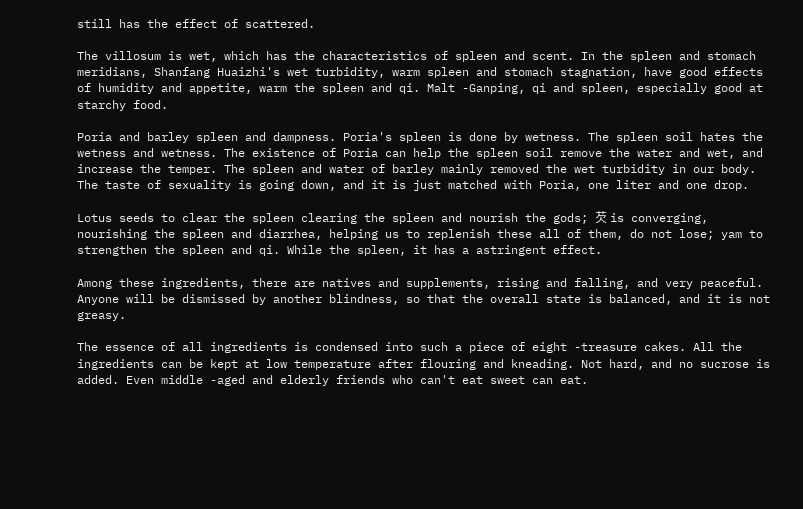still has the effect of scattered.

The villosum is wet, which has the characteristics of spleen and scent. In the spleen and stomach meridians, Shanfang Huaizhi's wet turbidity, warm spleen and stomach stagnation, have good effects of humidity and appetite, warm the spleen and qi. Malt -Ganping, qi and spleen, especially good at starchy food.

Poria and barley spleen and dampness. Poria's spleen is done by wetness. The spleen soil hates the wetness and wetness. The existence of Poria can help the spleen soil remove the water and wet, and increase the temper. The spleen and water of barley mainly removed the wet turbidity in our body. The taste of sexuality is going down, and it is just matched with Poria, one liter and one drop.

Lotus seeds to clear the spleen clearing the spleen and nourish the gods; 芡 is converging, nourishing the spleen and diarrhea, helping us to replenish these all of them, do not lose; yam to strengthen the spleen and qi. While the spleen, it has a astringent effect.

Among these ingredients, there are natives and supplements, rising and falling, and very peaceful. Anyone will be dismissed by another blindness, so that the overall state is balanced, and it is not greasy.

The essence of all ingredients is condensed into such a piece of eight -treasure cakes. All the ingredients can be kept at low temperature after flouring and kneading. Not hard, and no sucrose is added. Even middle -aged and elderly friends who can't eat sweet can eat.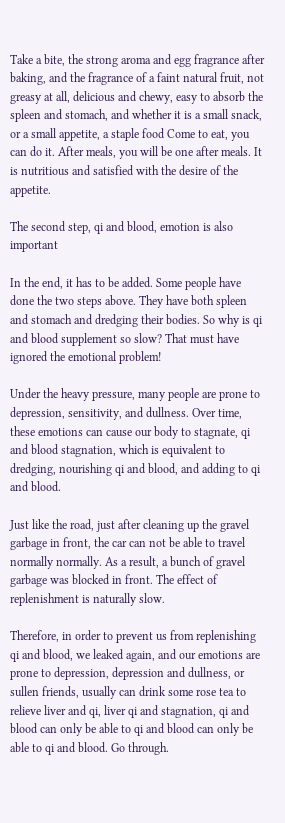Take a bite, the strong aroma and egg fragrance after baking, and the fragrance of a faint natural fruit, not greasy at all, delicious and chewy, easy to absorb the spleen and stomach, and whether it is a small snack, or a small appetite, a staple food Come to eat, you can do it. After meals, you will be one after meals. It is nutritious and satisfied with the desire of the appetite.

The second step, qi and blood, emotion is also important

In the end, it has to be added. Some people have done the two steps above. They have both spleen and stomach and dredging their bodies. So why is qi and blood supplement so slow? That must have ignored the emotional problem!

Under the heavy pressure, many people are prone to depression, sensitivity, and dullness. Over time, these emotions can cause our body to stagnate, qi and blood stagnation, which is equivalent to dredging, nourishing qi and blood, and adding to qi and blood.

Just like the road, just after cleaning up the gravel garbage in front, the car can not be able to travel normally normally. As a result, a bunch of gravel garbage was blocked in front. The effect of replenishment is naturally slow.

Therefore, in order to prevent us from replenishing qi and blood, we leaked again, and our emotions are prone to depression, depression and dullness, or sullen friends, usually can drink some rose tea to relieve liver and qi, liver qi and stagnation, qi and blood can only be able to qi and blood can only be able to qi and blood. Go through.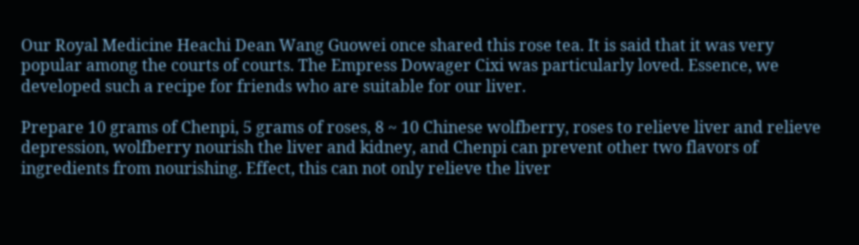Our Royal Medicine Heachi Dean Wang Guowei once shared this rose tea. It is said that it was very popular among the courts of courts. The Empress Dowager Cixi was particularly loved. Essence, we developed such a recipe for friends who are suitable for our liver.

Prepare 10 grams of Chenpi, 5 grams of roses, 8 ~ 10 Chinese wolfberry, roses to relieve liver and relieve depression, wolfberry nourish the liver and kidney, and Chenpi can prevent other two flavors of ingredients from nourishing. Effect, this can not only relieve the liver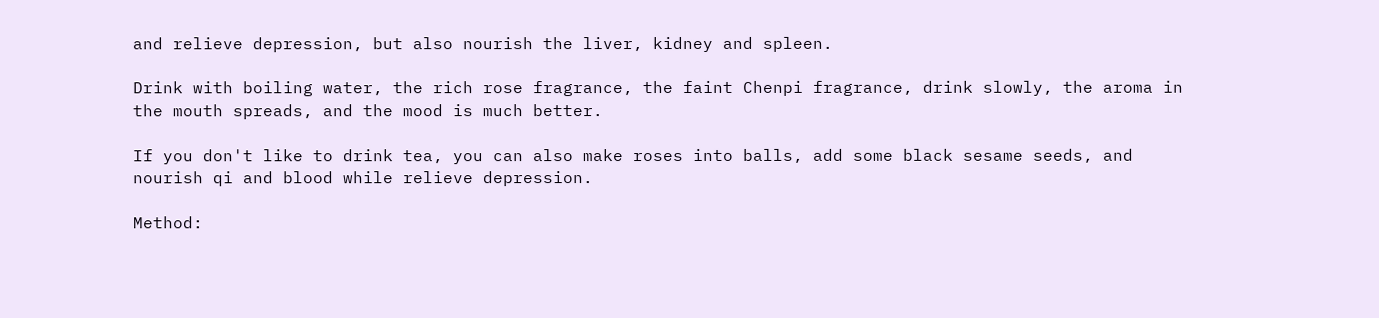and relieve depression, but also nourish the liver, kidney and spleen.

Drink with boiling water, the rich rose fragrance, the faint Chenpi fragrance, drink slowly, the aroma in the mouth spreads, and the mood is much better.

If you don't like to drink tea, you can also make roses into balls, add some black sesame seeds, and nourish qi and blood while relieve depression.

Method: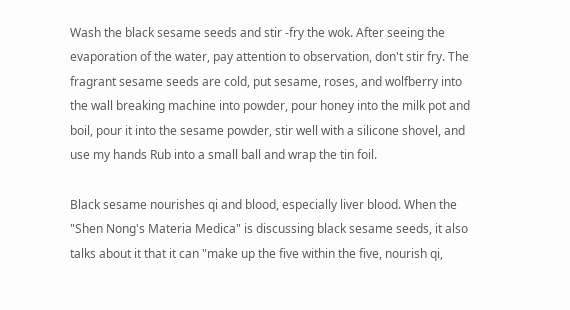Wash the black sesame seeds and stir -fry the wok. After seeing the evaporation of the water, pay attention to observation, don't stir fry. The fragrant sesame seeds are cold, put sesame, roses, and wolfberry into the wall breaking machine into powder, pour honey into the milk pot and boil, pour it into the sesame powder, stir well with a silicone shovel, and use my hands Rub into a small ball and wrap the tin foil.

Black sesame nourishes qi and blood, especially liver blood. When the "Shen Nong's Materia Medica" is discussing black sesame seeds, it also talks about it that it can "make up the five within the five, nourish qi,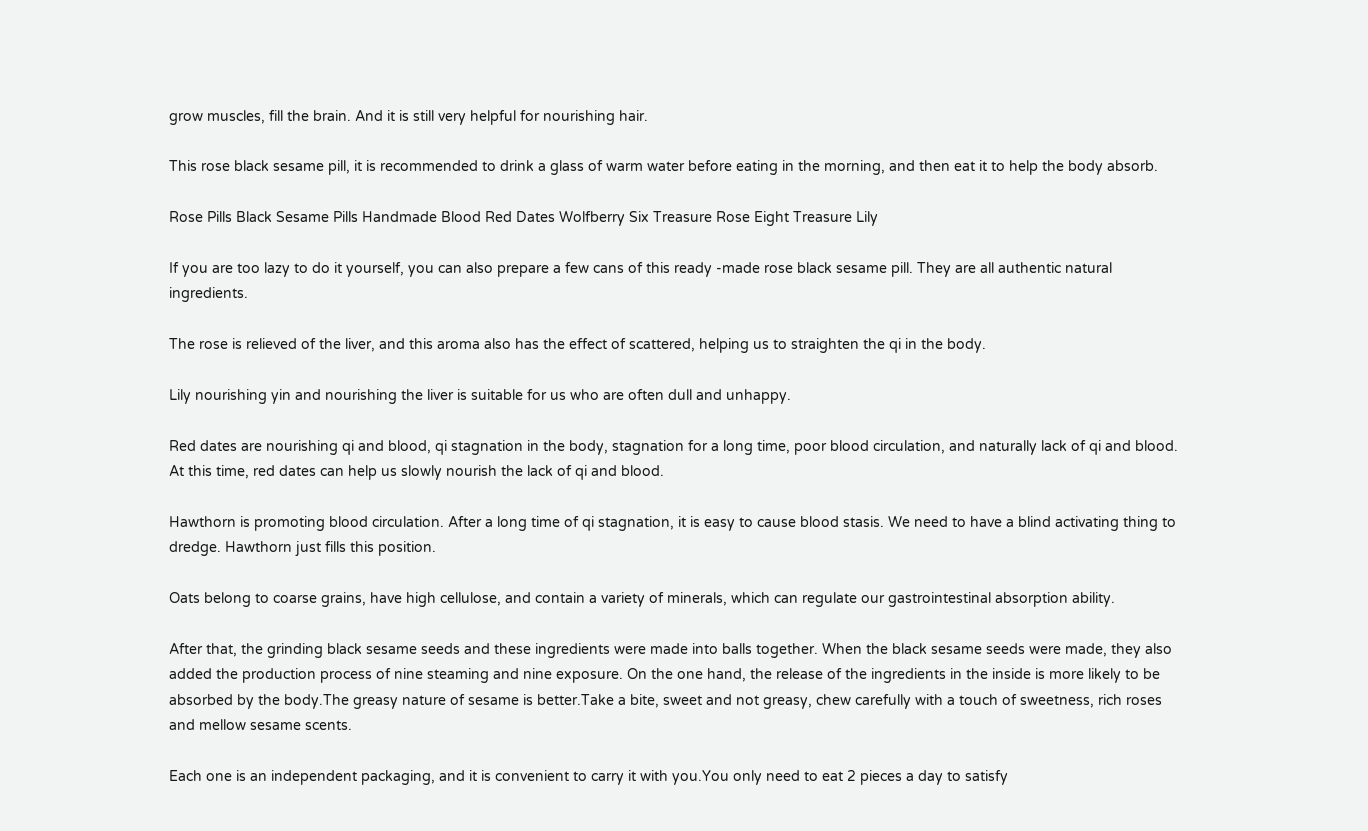grow muscles, fill the brain. And it is still very helpful for nourishing hair.

This rose black sesame pill, it is recommended to drink a glass of warm water before eating in the morning, and then eat it to help the body absorb.

Rose Pills Black Sesame Pills Handmade Blood Red Dates Wolfberry Six Treasure Rose Eight Treasure Lily

If you are too lazy to do it yourself, you can also prepare a few cans of this ready -made rose black sesame pill. They are all authentic natural ingredients.

The rose is relieved of the liver, and this aroma also has the effect of scattered, helping us to straighten the qi in the body.

Lily nourishing yin and nourishing the liver is suitable for us who are often dull and unhappy.

Red dates are nourishing qi and blood, qi stagnation in the body, stagnation for a long time, poor blood circulation, and naturally lack of qi and blood. At this time, red dates can help us slowly nourish the lack of qi and blood.

Hawthorn is promoting blood circulation. After a long time of qi stagnation, it is easy to cause blood stasis. We need to have a blind activating thing to dredge. Hawthorn just fills this position.

Oats belong to coarse grains, have high cellulose, and contain a variety of minerals, which can regulate our gastrointestinal absorption ability.

After that, the grinding black sesame seeds and these ingredients were made into balls together. When the black sesame seeds were made, they also added the production process of nine steaming and nine exposure. On the one hand, the release of the ingredients in the inside is more likely to be absorbed by the body.The greasy nature of sesame is better.Take a bite, sweet and not greasy, chew carefully with a touch of sweetness, rich roses and mellow sesame scents.

Each one is an independent packaging, and it is convenient to carry it with you.You only need to eat 2 pieces a day to satisfy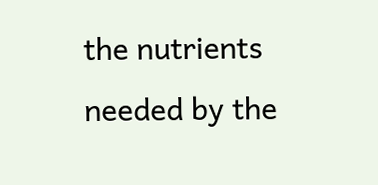the nutrients needed by the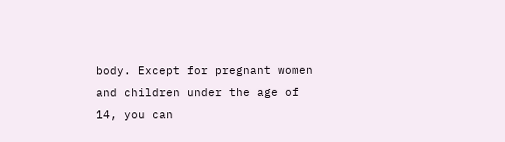body. Except for pregnant women and children under the age of 14, you can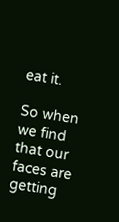eat it.

So when we find that our faces are getting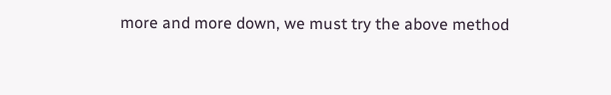more and more down, we must try the above method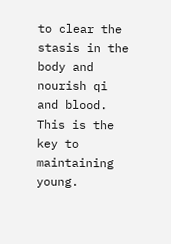to clear the stasis in the body and nourish qi and blood. This is the key to maintaining young.